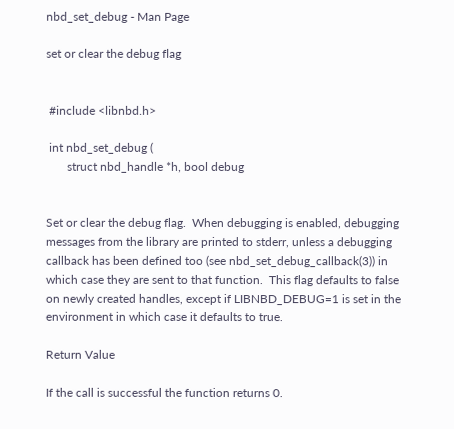nbd_set_debug - Man Page

set or clear the debug flag


 #include <libnbd.h>

 int nbd_set_debug (
       struct nbd_handle *h, bool debug


Set or clear the debug flag.  When debugging is enabled, debugging messages from the library are printed to stderr, unless a debugging callback has been defined too (see nbd_set_debug_callback(3)) in which case they are sent to that function.  This flag defaults to false on newly created handles, except if LIBNBD_DEBUG=1 is set in the environment in which case it defaults to true.

Return Value

If the call is successful the function returns 0.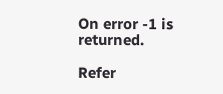On error -1 is returned.

Refer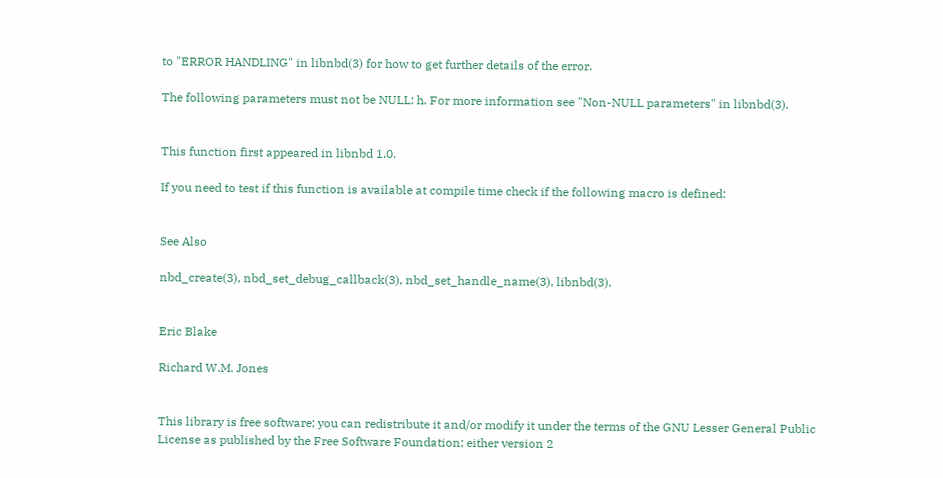to "ERROR HANDLING" in libnbd(3) for how to get further details of the error.

The following parameters must not be NULL: h. For more information see "Non-NULL parameters" in libnbd(3).


This function first appeared in libnbd 1.0.

If you need to test if this function is available at compile time check if the following macro is defined:


See Also

nbd_create(3), nbd_set_debug_callback(3), nbd_set_handle_name(3), libnbd(3).


Eric Blake

Richard W.M. Jones


This library is free software; you can redistribute it and/or modify it under the terms of the GNU Lesser General Public License as published by the Free Software Foundation; either version 2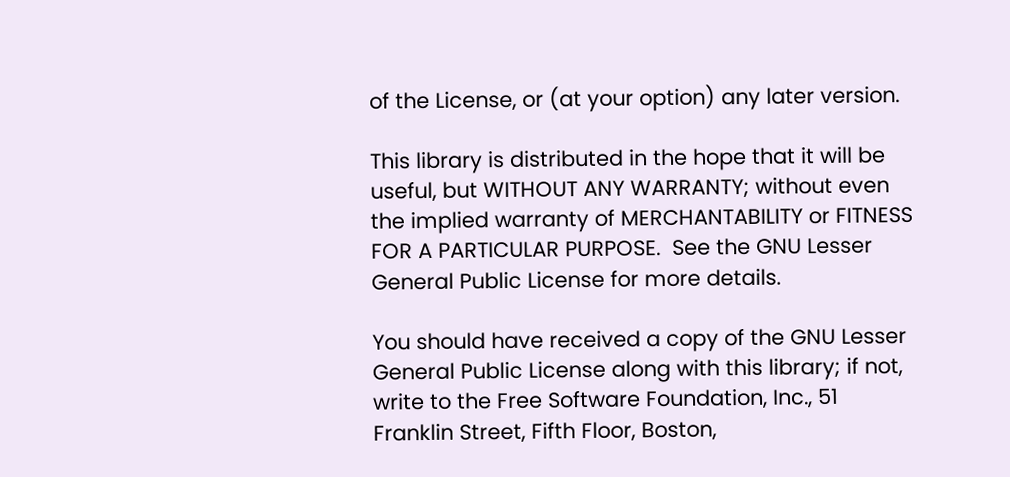of the License, or (at your option) any later version.

This library is distributed in the hope that it will be useful, but WITHOUT ANY WARRANTY; without even the implied warranty of MERCHANTABILITY or FITNESS FOR A PARTICULAR PURPOSE.  See the GNU Lesser General Public License for more details.

You should have received a copy of the GNU Lesser General Public License along with this library; if not, write to the Free Software Foundation, Inc., 51 Franklin Street, Fifth Floor, Boston,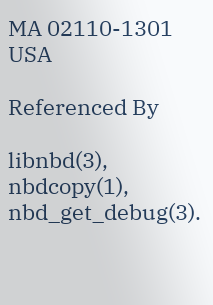MA 02110-1301 USA

Referenced By

libnbd(3), nbdcopy(1), nbd_get_debug(3).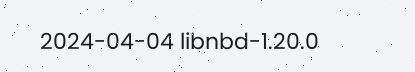2024-04-04 libnbd-1.20.0